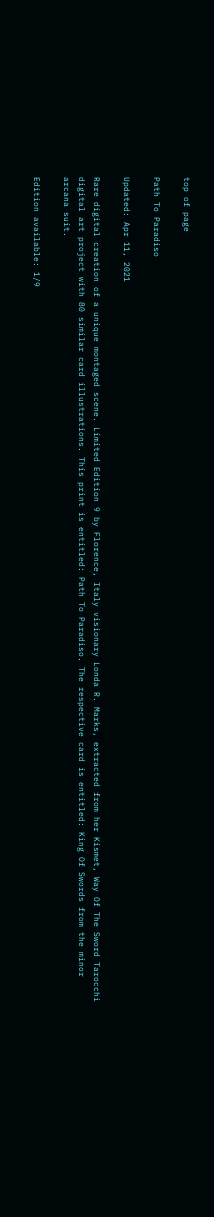top of page

Path To Paradiso

Updated: Apr 11, 2021

Rare digital creation of a unique montaged scene. Limited Edition 9 by Florence, Italy visionary Londa R. Marks, extracted from her Kismet, Way Of The Sword Tarocchi digital art project with 80 similar card illustrations. This print is entitled: Path To Paradiso. The respective card is entitled: King Of Swords from the minor arcana suit.

Edition available: 1/9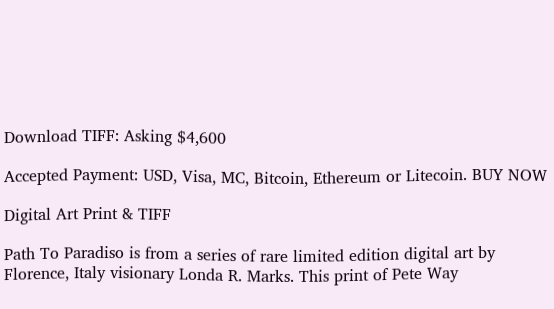Download TIFF: Asking $4,600

Accepted Payment: USD, Visa, MC, Bitcoin, Ethereum or Litecoin. BUY NOW

Digital Art Print & TIFF

Path To Paradiso is from a series of rare limited edition digital art by Florence, Italy visionary Londa R. Marks. This print of Pete Way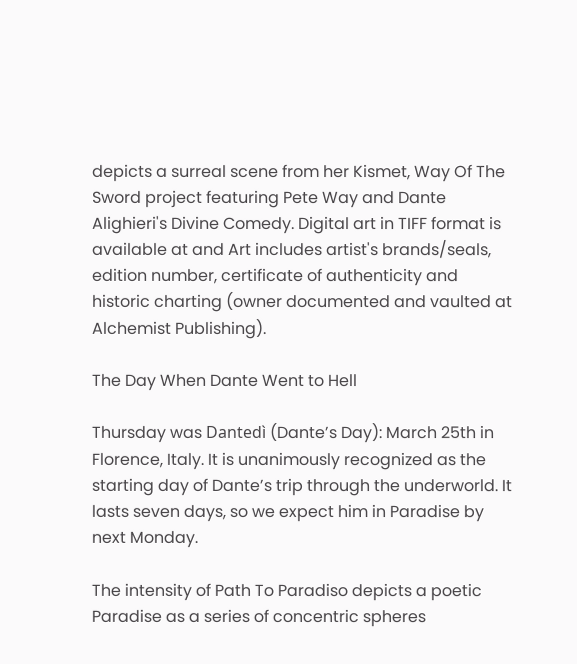depicts a surreal scene from her Kismet, Way Of The Sword project featuring Pete Way and Dante Alighieri's Divine Comedy. Digital art in TIFF format is available at and Art includes artist's brands/seals, edition number, certificate of authenticity and historic charting (owner documented and vaulted at Alchemist Publishing).

The Day When Dante Went to Hell

Thursday was Dantedì (Dante’s Day): March 25th in Florence, Italy. It is unanimously recognized as the starting day of Dante’s trip through the underworld. It lasts seven days, so we expect him in Paradise by next Monday.

The intensity of Path To Paradiso depicts a poetic Paradise as a series of concentric spheres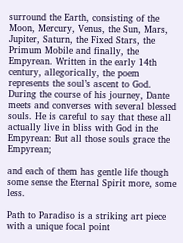surround the Earth, consisting of the Moon, Mercury, Venus, the Sun, Mars, Jupiter, Saturn, the Fixed Stars, the Primum Mobile and finally, the Empyrean. Written in the early 14th century, allegorically, the poem represents the soul’s ascent to God. During the course of his journey, Dante meets and converses with several blessed souls. He is careful to say that these all actually live in bliss with God in the Empyrean: But all those souls grace the Empyrean;

and each of them has gentle life though some sense the Eternal Spirit more, some less.

Path to Paradiso is a striking art piece with a unique focal point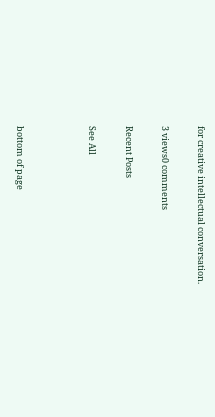for creative intellectual conversation.

3 views0 comments

Recent Posts

See All



bottom of page